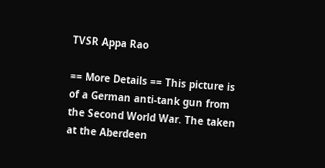TVSR Appa Rao

== More Details == This picture is of a German anti-tank gun from the Second World War. The taken at the Aberdeen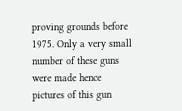proving grounds before 1975. Only a very small number of these guns were made hence pictures of this gun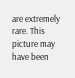are extremely rare. This picture may have been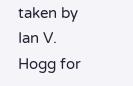taken by Ian V. Hogg for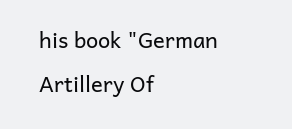his book "German Artillery Of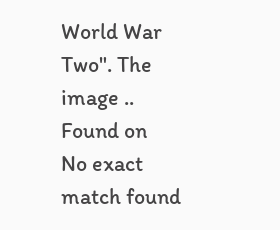World War Two". The image ..
Found on
No exact match found